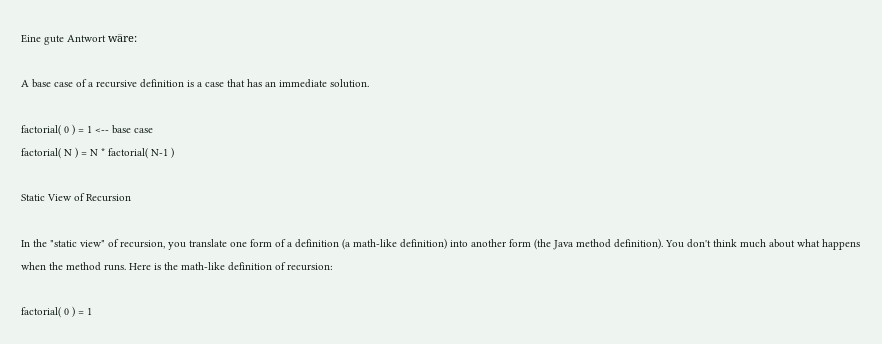Eine gute Antwort wäre:

A base case of a recursive definition is a case that has an immediate solution.

factorial( 0 ) = 1 <-- base case
factorial( N ) = N * factorial( N-1 )

Static View of Recursion

In the "static view" of recursion, you translate one form of a definition (a math-like definition) into another form (the Java method definition). You don't think much about what happens when the method runs. Here is the math-like definition of recursion:

factorial( 0 ) = 1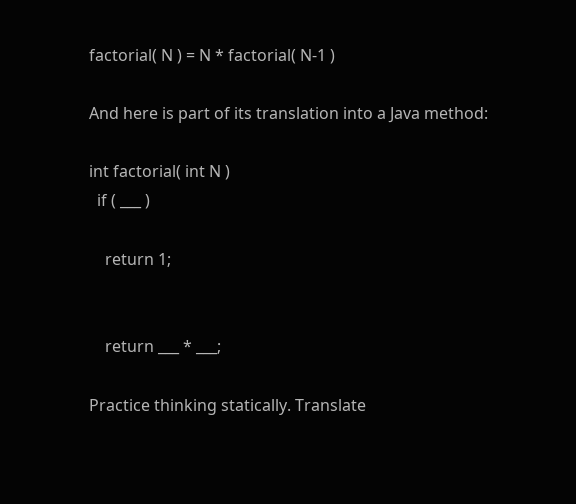factorial( N ) = N * factorial( N-1 )

And here is part of its translation into a Java method:

int factorial( int N )
  if ( ___ )

    return 1;


    return ___ * ___;

Practice thinking statically. Translate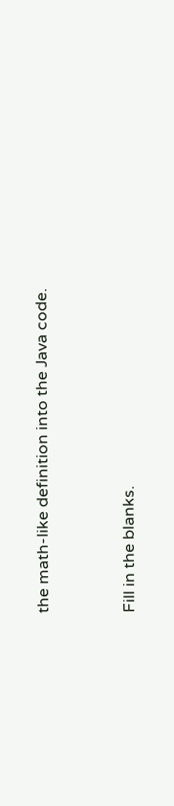the math-like definition into the Java code.


Fill in the blanks.